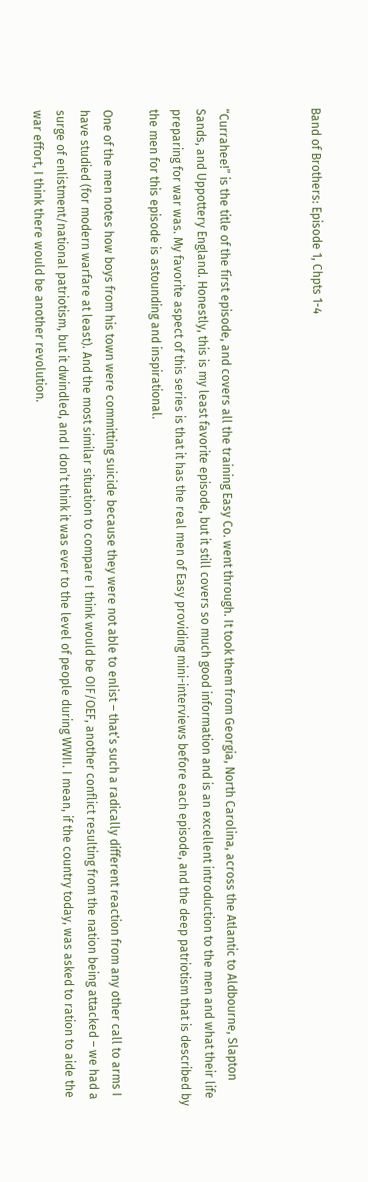Band of Brothers: Episode 1, Chpts 1-4



“Currahee!” is the title of the first episode, and covers all the training Easy Co. went through. It took them from Georgia, North Carolina, across the Atlantic to Aldbourne, Slapton Sands, and Uppottery England. Honestly, this is my least favorite episode, but it still covers so much good information and is an excellent introduction to the men and what their life preparing for war was. My favorite aspect of this series is that it has the real men of Easy providing mini-interviews before each episode, and the deep patriotism that is described by the men for this episode is astounding and inspirational.

One of the men notes how boys from his town were committing suicide because they were not able to enlist – that’s such a radically different reaction from any other call to arms I have studied (for modern warfare at least). And the most similar situation to compare I think would be OIF/OEF, another conflict resulting from the nation being attacked – we had a surge of enlistment/national patriotism, but it dwindled, and I don’t think it was ever to the level of people during WWII. I mean, if the country today, was asked to ration to aide the war effort, I think there would be another revolution.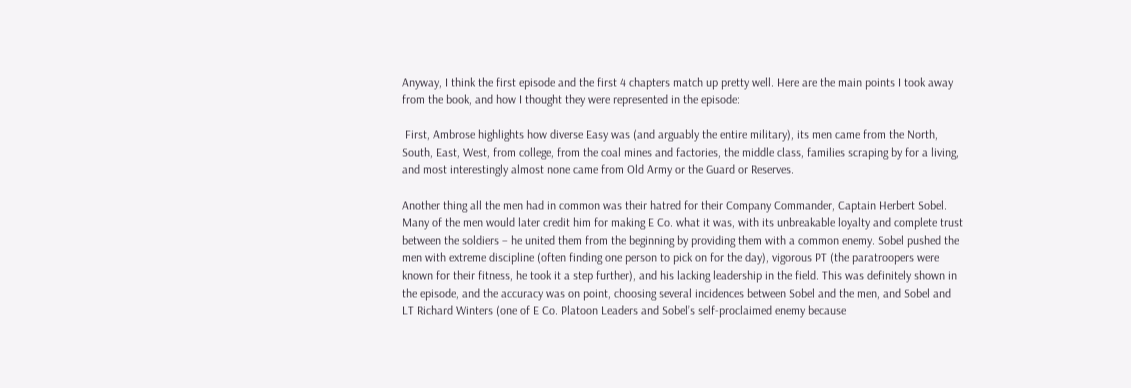Anyway, I think the first episode and the first 4 chapters match up pretty well. Here are the main points I took away from the book, and how I thought they were represented in the episode:

 First, Ambrose highlights how diverse Easy was (and arguably the entire military), its men came from the North, South, East, West, from college, from the coal mines and factories, the middle class, families scraping by for a living, and most interestingly almost none came from Old Army or the Guard or Reserves.

Another thing all the men had in common was their hatred for their Company Commander, Captain Herbert Sobel. Many of the men would later credit him for making E Co. what it was, with its unbreakable loyalty and complete trust between the soldiers – he united them from the beginning by providing them with a common enemy. Sobel pushed the men with extreme discipline (often finding one person to pick on for the day), vigorous PT (the paratroopers were known for their fitness, he took it a step further), and his lacking leadership in the field. This was definitely shown in the episode, and the accuracy was on point, choosing several incidences between Sobel and the men, and Sobel and LT Richard Winters (one of E Co. Platoon Leaders and Sobel’s self-proclaimed enemy because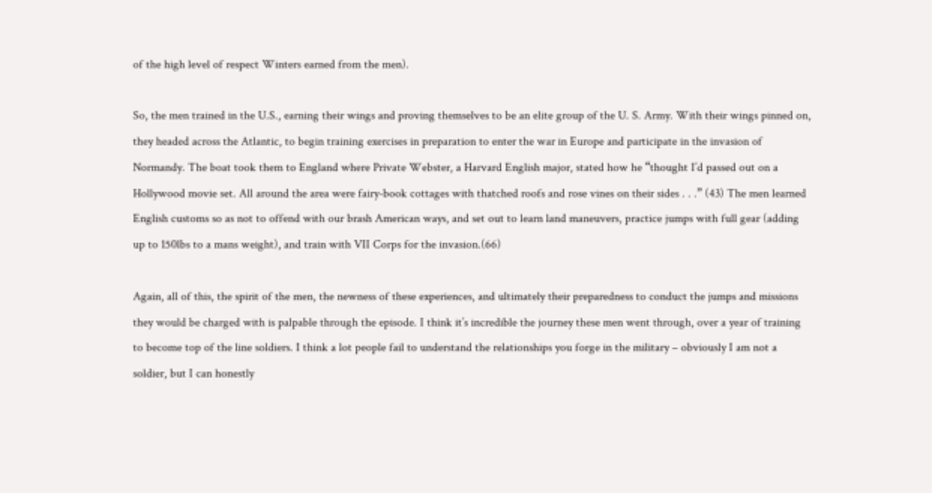of the high level of respect Winters earned from the men).

So, the men trained in the U.S., earning their wings and proving themselves to be an elite group of the U. S. Army. With their wings pinned on, they headed across the Atlantic, to begin training exercises in preparation to enter the war in Europe and participate in the invasion of Normandy. The boat took them to England where Private Webster, a Harvard English major, stated how he “thought I’d passed out on a Hollywood movie set. All around the area were fairy-book cottages with thatched roofs and rose vines on their sides . . .” (43) The men learned English customs so as not to offend with our brash American ways, and set out to learn land maneuvers, practice jumps with full gear (adding up to 150lbs to a mans weight), and train with VII Corps for the invasion.(66)

Again, all of this, the spirit of the men, the newness of these experiences, and ultimately their preparedness to conduct the jumps and missions they would be charged with is palpable through the episode. I think it’s incredible the journey these men went through, over a year of training to become top of the line soldiers. I think a lot people fail to understand the relationships you forge in the military – obviously I am not a soldier, but I can honestly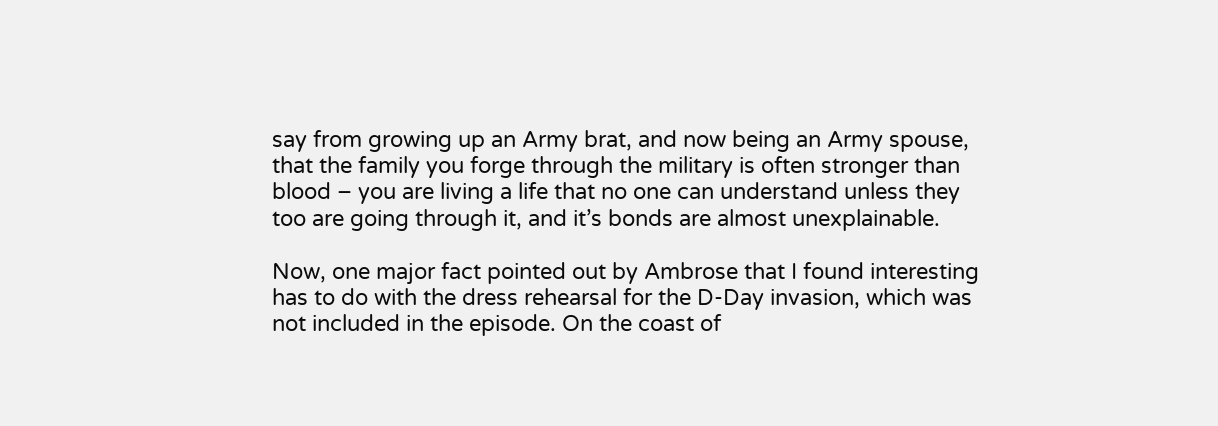say from growing up an Army brat, and now being an Army spouse, that the family you forge through the military is often stronger than blood – you are living a life that no one can understand unless they too are going through it, and it’s bonds are almost unexplainable.

Now, one major fact pointed out by Ambrose that I found interesting has to do with the dress rehearsal for the D-Day invasion, which was not included in the episode. On the coast of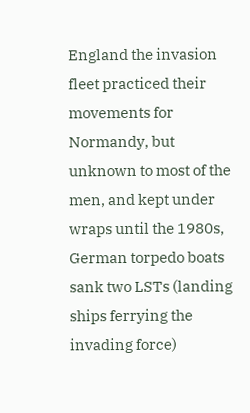England the invasion fleet practiced their movements for Normandy, but unknown to most of the men, and kept under wraps until the 1980s, German torpedo boats sank two LSTs (landing ships ferrying the invading force)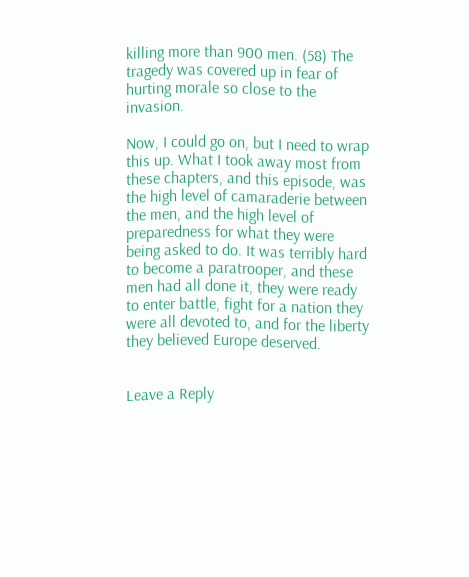killing more than 900 men. (58) The tragedy was covered up in fear of hurting morale so close to the invasion.

Now, I could go on, but I need to wrap this up. What I took away most from these chapters, and this episode, was the high level of camaraderie between the men, and the high level of preparedness for what they were being asked to do. It was terribly hard to become a paratrooper, and these men had all done it, they were ready to enter battle, fight for a nation they were all devoted to, and for the liberty they believed Europe deserved.


Leave a Reply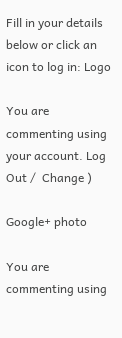Fill in your details below or click an icon to log in: Logo

You are commenting using your account. Log Out /  Change )

Google+ photo

You are commenting using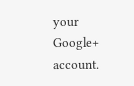your Google+ account.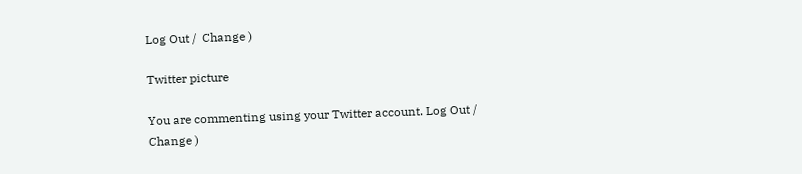Log Out /  Change )

Twitter picture

You are commenting using your Twitter account. Log Out /  Change )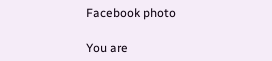Facebook photo

You are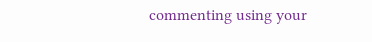commenting using your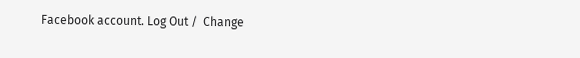Facebook account. Log Out /  Change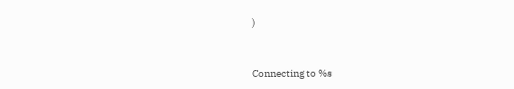)


Connecting to %s